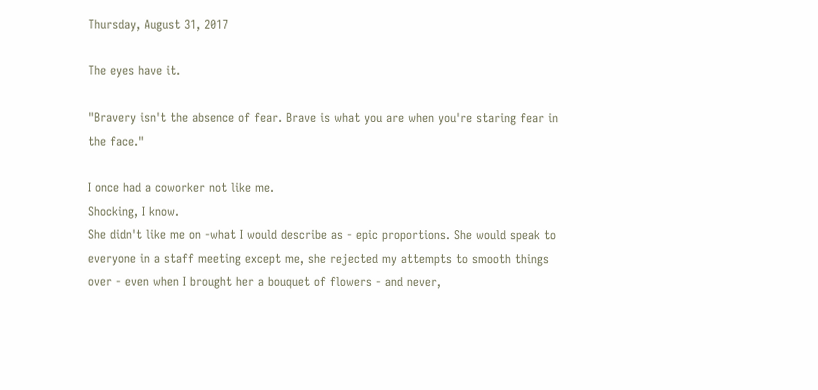Thursday, August 31, 2017

The eyes have it.

"Bravery isn't the absence of fear. Brave is what you are when you're staring fear in the face."

I once had a coworker not like me.
Shocking, I know.
She didn't like me on -what I would describe as - epic proportions. She would speak to everyone in a staff meeting except me, she rejected my attempts to smooth things over - even when I brought her a bouquet of flowers - and never,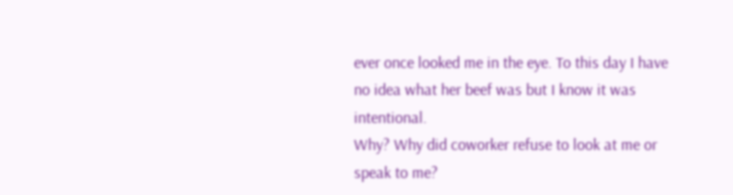ever once looked me in the eye. To this day I have no idea what her beef was but I know it was intentional.
Why? Why did coworker refuse to look at me or speak to me?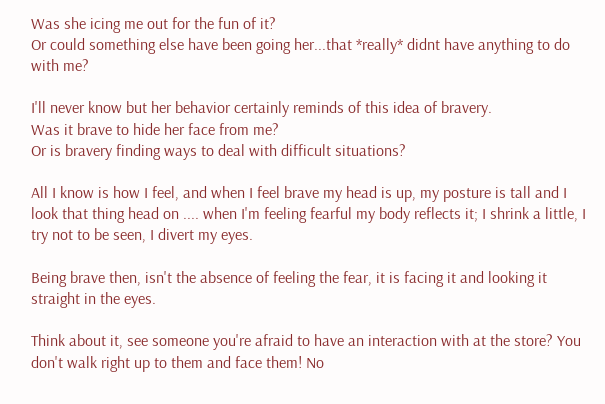Was she icing me out for the fun of it?
Or could something else have been going her...that *really* didnt have anything to do with me?

I'll never know but her behavior certainly reminds of this idea of bravery.
Was it brave to hide her face from me?
Or is bravery finding ways to deal with difficult situations?

All I know is how I feel, and when I feel brave my head is up, my posture is tall and I look that thing head on .... when I'm feeling fearful my body reflects it; I shrink a little, I try not to be seen, I divert my eyes.

Being brave then, isn't the absence of feeling the fear, it is facing it and looking it straight in the eyes.

Think about it, see someone you're afraid to have an interaction with at the store? You don't walk right up to them and face them! No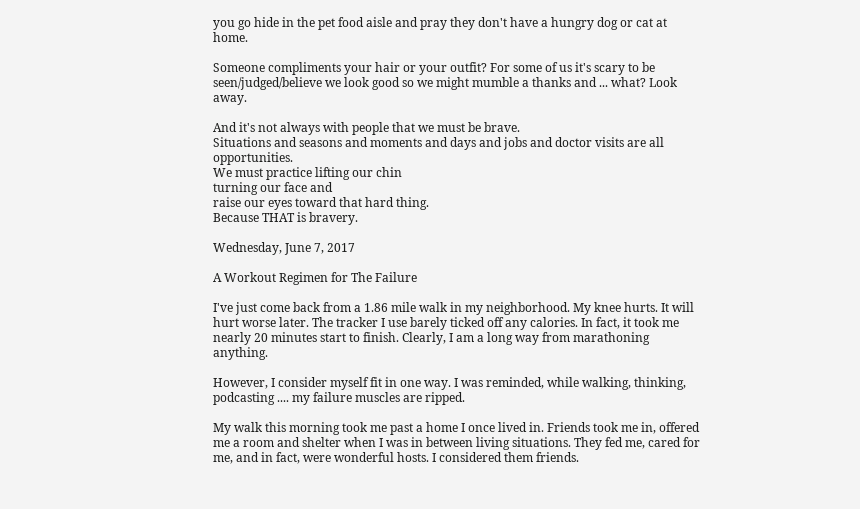you go hide in the pet food aisle and pray they don't have a hungry dog or cat at home.

Someone compliments your hair or your outfit? For some of us it's scary to be seen/judged/believe we look good so we might mumble a thanks and ... what? Look away.

And it's not always with people that we must be brave.
Situations and seasons and moments and days and jobs and doctor visits are all opportunities.
We must practice lifting our chin
turning our face and
raise our eyes toward that hard thing.
Because THAT is bravery.

Wednesday, June 7, 2017

A Workout Regimen for The Failure

I've just come back from a 1.86 mile walk in my neighborhood. My knee hurts. It will hurt worse later. The tracker I use barely ticked off any calories. In fact, it took me nearly 20 minutes start to finish. Clearly, I am a long way from marathoning anything.

However, I consider myself fit in one way. I was reminded, while walking, thinking, podcasting .... my failure muscles are ripped.

My walk this morning took me past a home I once lived in. Friends took me in, offered me a room and shelter when I was in between living situations. They fed me, cared for me, and in fact, were wonderful hosts. I considered them friends.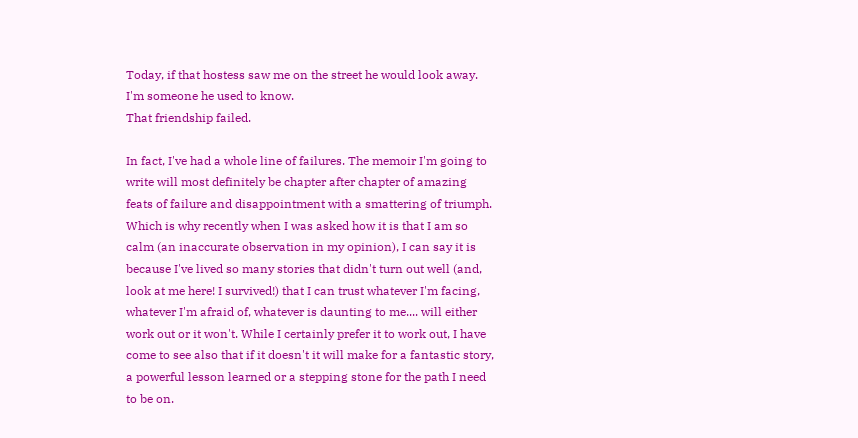Today, if that hostess saw me on the street he would look away. I'm someone he used to know.
That friendship failed.

In fact, I've had a whole line of failures. The memoir I'm going to write will most definitely be chapter after chapter of amazing feats of failure and disappointment with a smattering of triumph.
Which is why recently when I was asked how it is that I am so calm (an inaccurate observation in my opinion), I can say it is because I've lived so many stories that didn't turn out well (and, look at me here! I survived!) that I can trust whatever I'm facing, whatever I'm afraid of, whatever is daunting to me.... will either work out or it won't. While I certainly prefer it to work out, I have come to see also that if it doesn't it will make for a fantastic story, a powerful lesson learned or a stepping stone for the path I need to be on.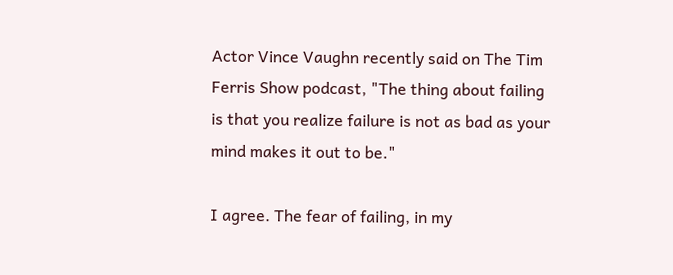Actor Vince Vaughn recently said on The Tim Ferris Show podcast, "The thing about failing is that you realize failure is not as bad as your mind makes it out to be."

I agree. The fear of failing, in my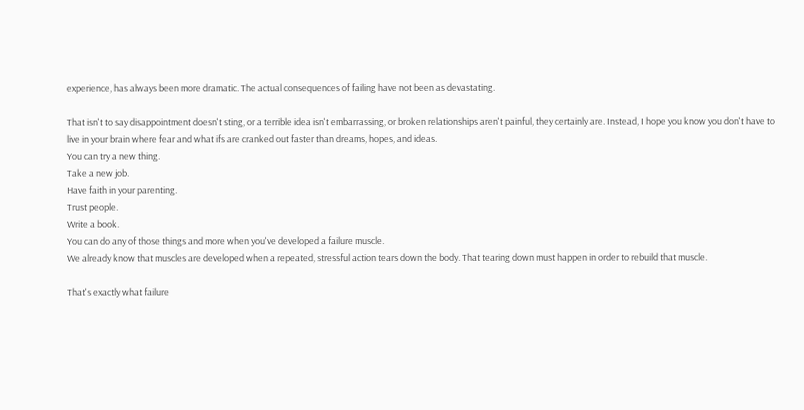experience, has always been more dramatic. The actual consequences of failing have not been as devastating.

That isn't to say disappointment doesn't sting, or a terrible idea isn't embarrassing, or broken relationships aren't painful, they certainly are. Instead, I hope you know you don't have to live in your brain where fear and what ifs are cranked out faster than dreams, hopes, and ideas.
You can try a new thing.
Take a new job.
Have faith in your parenting.
Trust people.
Write a book.
You can do any of those things and more when you've developed a failure muscle.
We already know that muscles are developed when a repeated, stressful action tears down the body. That tearing down must happen in order to rebuild that muscle.

That's exactly what failure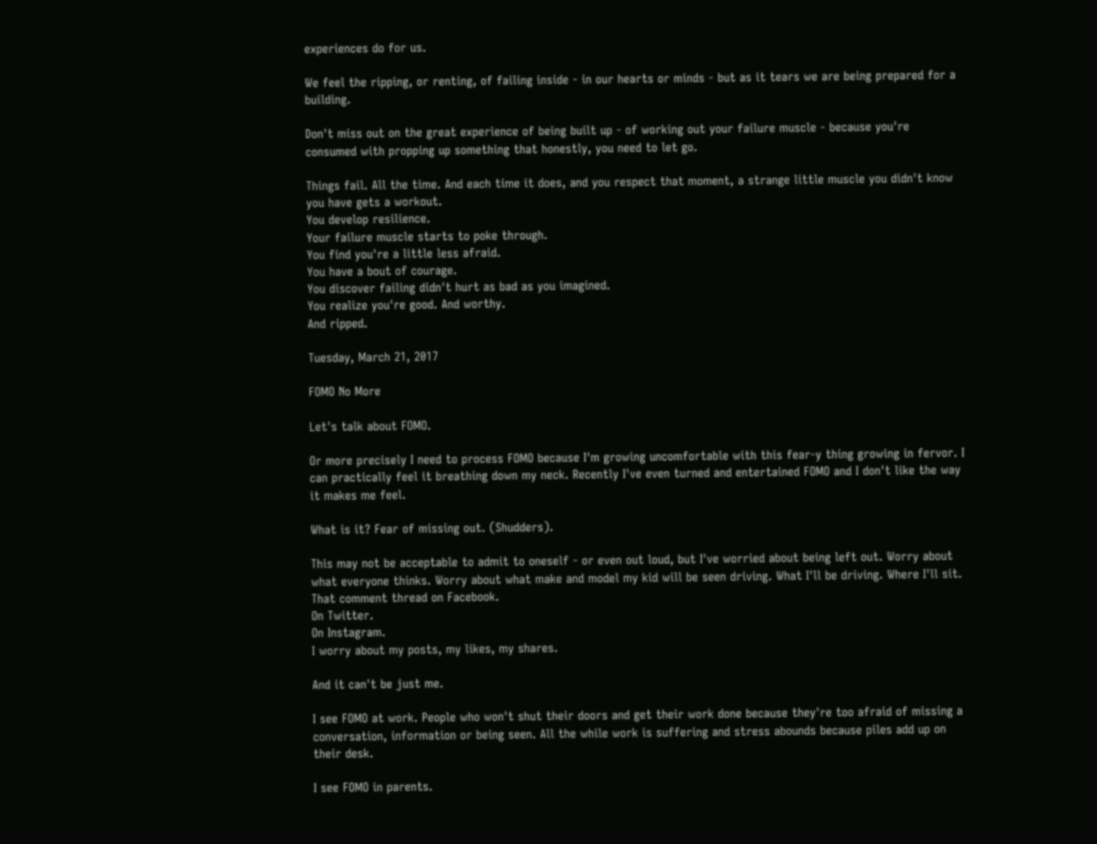experiences do for us.

We feel the ripping, or renting, of failing inside - in our hearts or minds - but as it tears we are being prepared for a building.

Don't miss out on the great experience of being built up - of working out your failure muscle - because you're consumed with propping up something that honestly, you need to let go.

Things fail. All the time. And each time it does, and you respect that moment, a strange little muscle you didn't know you have gets a workout.
You develop resilience.
Your failure muscle starts to poke through.
You find you're a little less afraid.
You have a bout of courage.
You discover failing didn't hurt as bad as you imagined.
You realize you're good. And worthy.
And ripped.

Tuesday, March 21, 2017

FOMO No More

Let's talk about FOMO.

Or more precisely I need to process FOMO because I'm growing uncomfortable with this fear-y thing growing in fervor. I can practically feel it breathing down my neck. Recently I've even turned and entertained FOMO and I don't like the way it makes me feel.

What is it? Fear of missing out. (Shudders).

This may not be acceptable to admit to oneself - or even out loud, but I've worried about being left out. Worry about what everyone thinks. Worry about what make and model my kid will be seen driving. What I'll be driving. Where I'll sit. That comment thread on Facebook.
On Twitter.
On Instagram.
I worry about my posts, my likes, my shares.

And it can't be just me.

I see FOMO at work. People who won't shut their doors and get their work done because they're too afraid of missing a conversation, information or being seen. All the while work is suffering and stress abounds because piles add up on their desk.

I see FOMO in parents.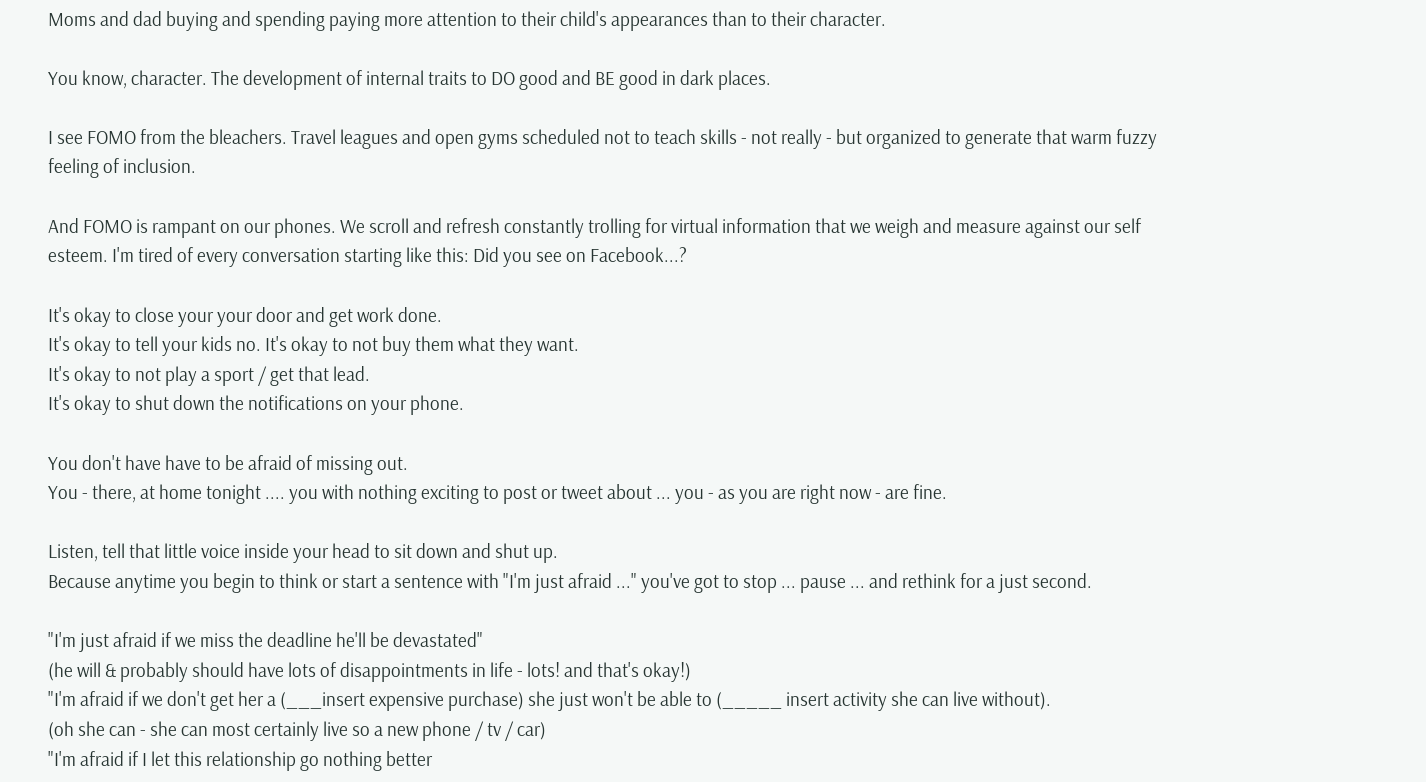Moms and dad buying and spending paying more attention to their child's appearances than to their character.

You know, character. The development of internal traits to DO good and BE good in dark places.

I see FOMO from the bleachers. Travel leagues and open gyms scheduled not to teach skills - not really - but organized to generate that warm fuzzy feeling of inclusion.

And FOMO is rampant on our phones. We scroll and refresh constantly trolling for virtual information that we weigh and measure against our self esteem. I'm tired of every conversation starting like this: Did you see on Facebook...?

It's okay to close your your door and get work done.
It's okay to tell your kids no. It's okay to not buy them what they want.
It's okay to not play a sport / get that lead.
It's okay to shut down the notifications on your phone.

You don't have have to be afraid of missing out.
You - there, at home tonight .... you with nothing exciting to post or tweet about ... you - as you are right now - are fine.

Listen, tell that little voice inside your head to sit down and shut up.
Because anytime you begin to think or start a sentence with "I'm just afraid ..." you've got to stop ... pause ... and rethink for a just second.

"I'm just afraid if we miss the deadline he'll be devastated"
(he will & probably should have lots of disappointments in life - lots! and that's okay!)
"I'm afraid if we don't get her a (___insert expensive purchase) she just won't be able to (_____ insert activity she can live without).
(oh she can - she can most certainly live so a new phone / tv / car)
"I'm afraid if I let this relationship go nothing better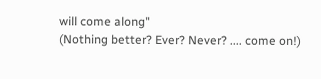will come along"
(Nothing better? Ever? Never? .... come on!)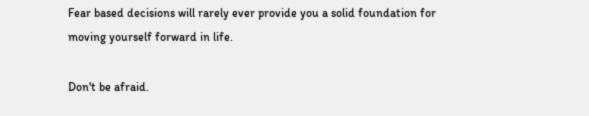Fear based decisions will rarely ever provide you a solid foundation for moving yourself forward in life.

Don't be afraid.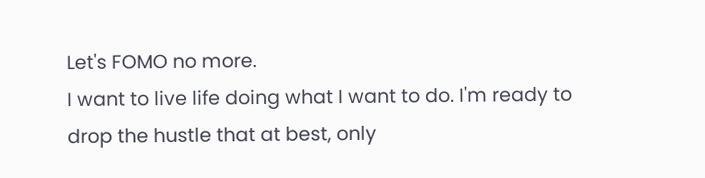Let's FOMO no more.
I want to live life doing what I want to do. I'm ready to drop the hustle that at best, only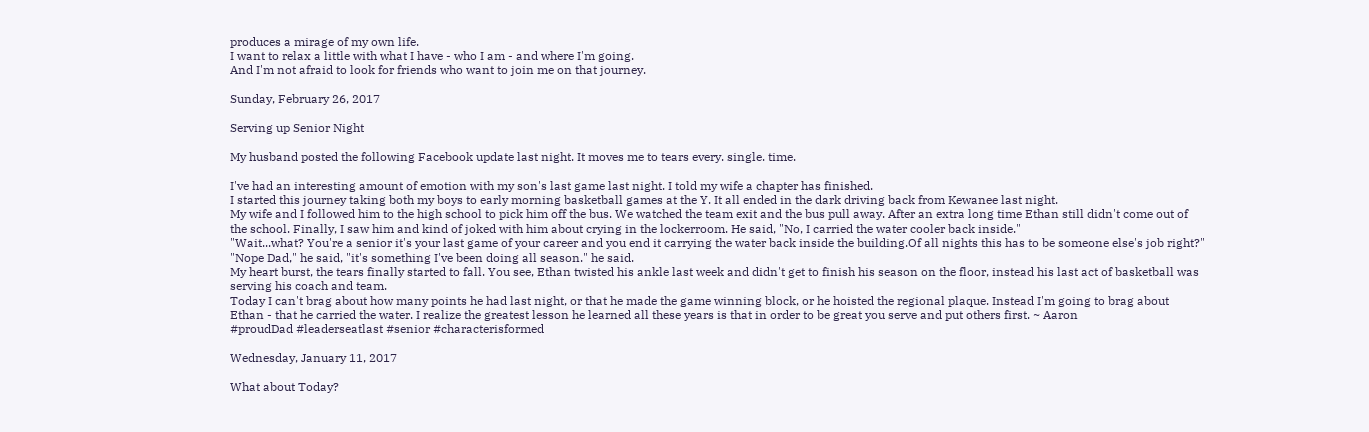produces a mirage of my own life.
I want to relax a little with what I have - who I am - and where I'm going.
And I'm not afraid to look for friends who want to join me on that journey.

Sunday, February 26, 2017

Serving up Senior Night

My husband posted the following Facebook update last night. It moves me to tears every. single. time.

I've had an interesting amount of emotion with my son's last game last night. I told my wife a chapter has finished.
I started this journey taking both my boys to early morning basketball games at the Y. It all ended in the dark driving back from Kewanee last night.
My wife and I followed him to the high school to pick him off the bus. We watched the team exit and the bus pull away. After an extra long time Ethan still didn't come out of the school. Finally, I saw him and kind of joked with him about crying in the lockerroom. He said, "No, I carried the water cooler back inside."
"Wait...what? You're a senior it's your last game of your career and you end it carrying the water back inside the building.Of all nights this has to be someone else's job right?"
"Nope Dad," he said, "it's something I've been doing all season." he said.
My heart burst, the tears finally started to fall. You see, Ethan twisted his ankle last week and didn't get to finish his season on the floor, instead his last act of basketball was serving his coach and team.
Today I can't brag about how many points he had last night, or that he made the game winning block, or he hoisted the regional plaque. Instead I'm going to brag about Ethan - that he carried the water. I realize the greatest lesson he learned all these years is that in order to be great you serve and put others first. ~ Aaron
#proudDad #leaderseatlast #senior #characterisformed

Wednesday, January 11, 2017

What about Today?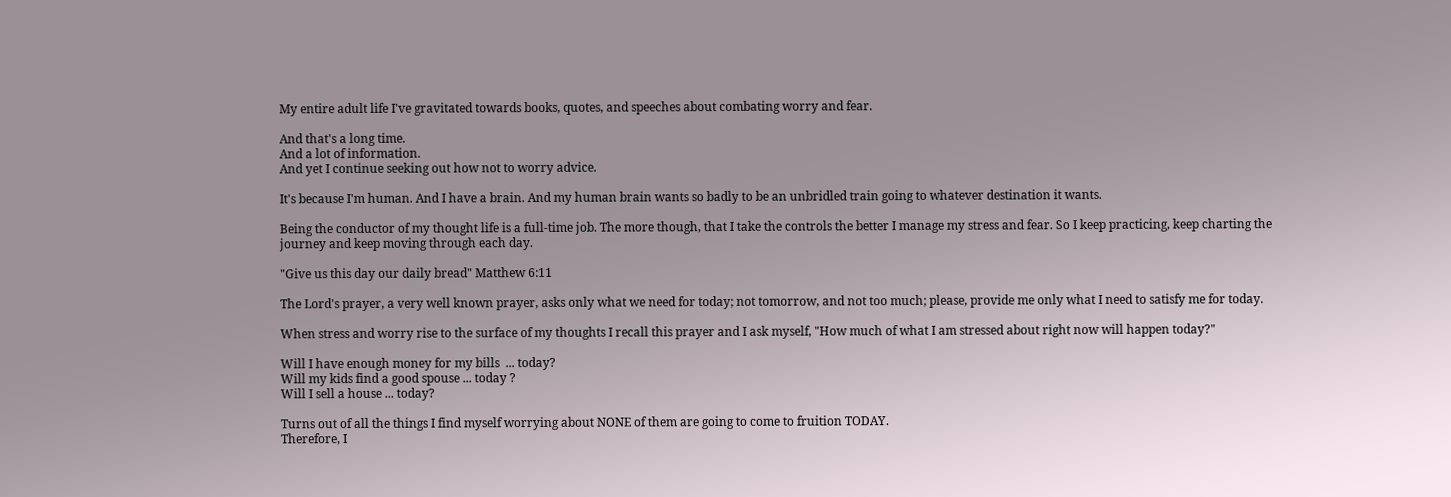My entire adult life I've gravitated towards books, quotes, and speeches about combating worry and fear.

And that's a long time.
And a lot of information.
And yet I continue seeking out how not to worry advice.

It's because I'm human. And I have a brain. And my human brain wants so badly to be an unbridled train going to whatever destination it wants.

Being the conductor of my thought life is a full-time job. The more though, that I take the controls the better I manage my stress and fear. So I keep practicing, keep charting the journey and keep moving through each day.

"Give us this day our daily bread" Matthew 6:11

The Lord's prayer, a very well known prayer, asks only what we need for today; not tomorrow, and not too much; please, provide me only what I need to satisfy me for today.

When stress and worry rise to the surface of my thoughts I recall this prayer and I ask myself, "How much of what I am stressed about right now will happen today?"

Will I have enough money for my bills  ... today?
Will my kids find a good spouse ... today ?
Will I sell a house ... today?

Turns out of all the things I find myself worrying about NONE of them are going to come to fruition TODAY.
Therefore, I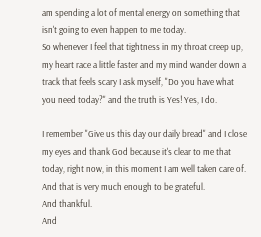am spending a lot of mental energy on something that isn't going to even happen to me today.
So whenever I feel that tightness in my throat creep up, my heart race a little faster and my mind wander down a track that feels scary I ask myself, "Do you have what you need today?" and the truth is Yes! Yes, I do.

I remember "Give us this day our daily bread" and I close my eyes and thank God because it's clear to me that today, right now, in this moment I am well taken care of. And that is very much enough to be grateful.
And thankful.
And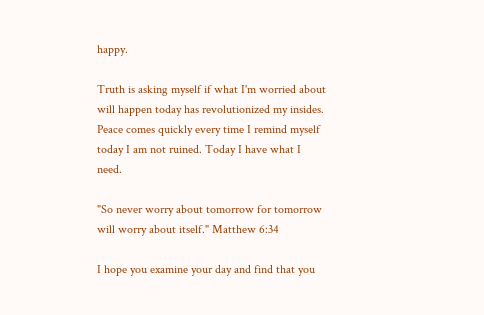happy.

Truth is asking myself if what I'm worried about will happen today has revolutionized my insides. Peace comes quickly every time I remind myself today I am not ruined. Today I have what I need.

"So never worry about tomorrow for tomorrow will worry about itself." Matthew 6:34

I hope you examine your day and find that you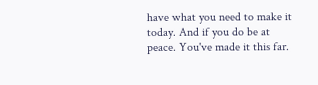have what you need to make it today. And if you do be at peace. You've made it this far.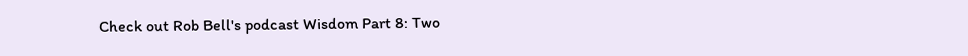Check out Rob Bell's podcast Wisdom Part 8: Two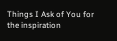Things I Ask of You for the inspiration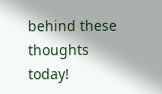behind these thoughts today!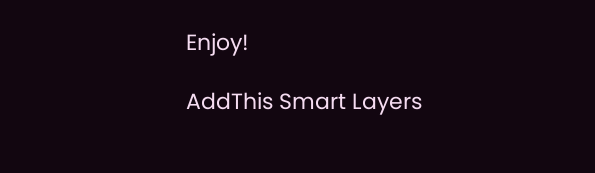Enjoy!

AddThis Smart Layers